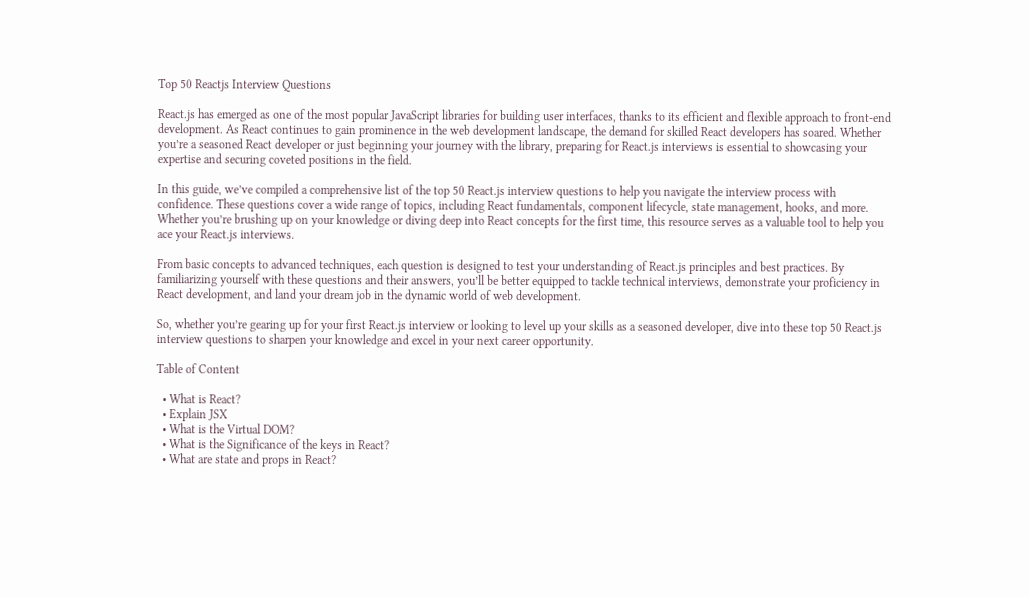Top 50 Reactjs Interview Questions

React.js has emerged as one of the most popular JavaScript libraries for building user interfaces, thanks to its efficient and flexible approach to front-end development. As React continues to gain prominence in the web development landscape, the demand for skilled React developers has soared. Whether you’re a seasoned React developer or just beginning your journey with the library, preparing for React.js interviews is essential to showcasing your expertise and securing coveted positions in the field.

In this guide, we’ve compiled a comprehensive list of the top 50 React.js interview questions to help you navigate the interview process with confidence. These questions cover a wide range of topics, including React fundamentals, component lifecycle, state management, hooks, and more. Whether you’re brushing up on your knowledge or diving deep into React concepts for the first time, this resource serves as a valuable tool to help you ace your React.js interviews.

From basic concepts to advanced techniques, each question is designed to test your understanding of React.js principles and best practices. By familiarizing yourself with these questions and their answers, you’ll be better equipped to tackle technical interviews, demonstrate your proficiency in React development, and land your dream job in the dynamic world of web development.

So, whether you’re gearing up for your first React.js interview or looking to level up your skills as a seasoned developer, dive into these top 50 React.js interview questions to sharpen your knowledge and excel in your next career opportunity.

Table of Content

  • What is React?
  • Explain JSX
  • What is the Virtual DOM?
  • What is the Significance of the keys in React?
  • What are state and props in React?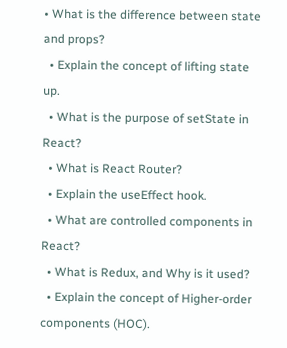• What is the difference between state and props?
  • Explain the concept of lifting state up.
  • What is the purpose of setState in React?
  • What is React Router?
  • Explain the useEffect hook.
  • What are controlled components in React?
  • What is Redux, and Why is it used?
  • Explain the concept of Higher-order components (HOC).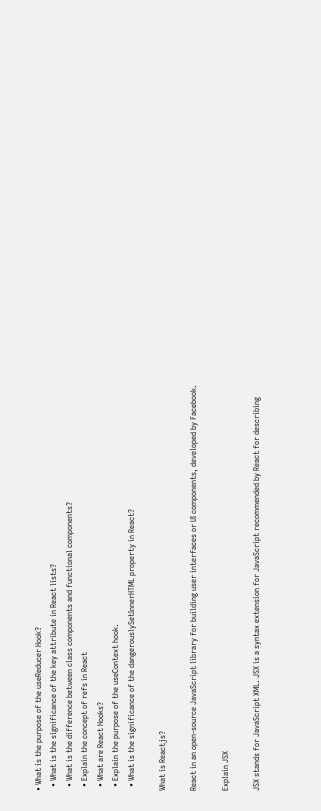• What is the purpose of the useReducer Hook?
  • What is the significance of the key attribute in React lists?
  • What is the difference between class components and functional components?
  • Explain the concept of refs in React
  • What are React Hooks?
  • Explain the purpose of the useContext hook.
  • What is the significance of the dangerouslySetInnerHTML property in React?

What is Reactjs?

React in an open-source JavaScript library for building user interfaces or UI components, developed by Facebook.

Explain JSX

JSX stands for JavaScript XML. JSX is a syntax extension for JavaScript recommended by React for describing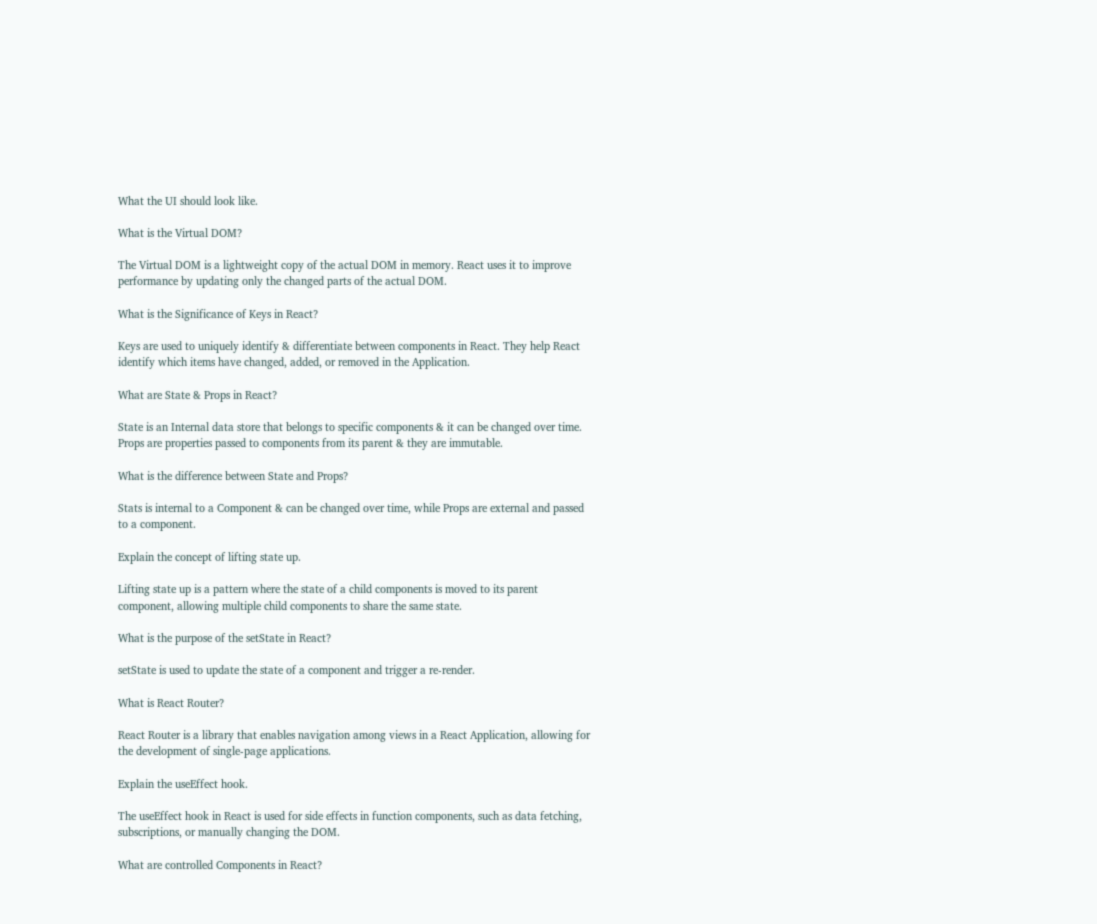What the UI should look like.

What is the Virtual DOM?

The Virtual DOM is a lightweight copy of the actual DOM in memory. React uses it to improve performance by updating only the changed parts of the actual DOM.

What is the Significance of Keys in React?

Keys are used to uniquely identify & differentiate between components in React. They help React identify which items have changed, added, or removed in the Application.

What are State & Props in React?

State is an Internal data store that belongs to specific components & it can be changed over time. Props are properties passed to components from its parent & they are immutable.

What is the difference between State and Props?

Stats is internal to a Component & can be changed over time, while Props are external and passed to a component.

Explain the concept of lifting state up.

Lifting state up is a pattern where the state of a child components is moved to its parent component, allowing multiple child components to share the same state.

What is the purpose of the setState in React?

setState is used to update the state of a component and trigger a re-render.

What is React Router?

React Router is a library that enables navigation among views in a React Application, allowing for the development of single-page applications.

Explain the useEffect hook.

The useEffect hook in React is used for side effects in function components, such as data fetching, subscriptions, or manually changing the DOM.

What are controlled Components in React?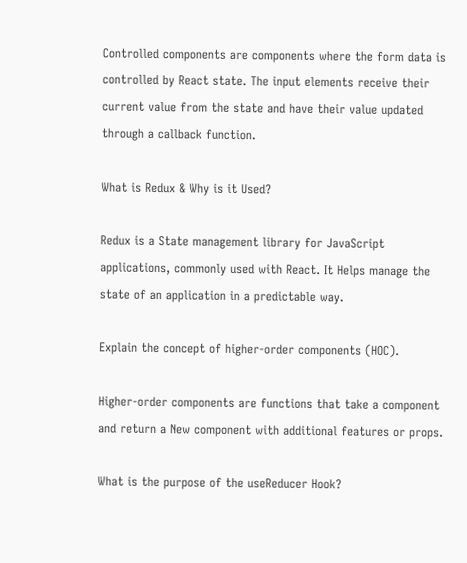Controlled components are components where the form data is controlled by React state. The input elements receive their current value from the state and have their value updated through a callback function.

What is Redux & Why is it Used?

Redux is a State management library for JavaScript applications, commonly used with React. It Helps manage the state of an application in a predictable way.

Explain the concept of higher-order components (HOC).

Higher-order components are functions that take a component and return a New component with additional features or props.

What is the purpose of the useReducer Hook?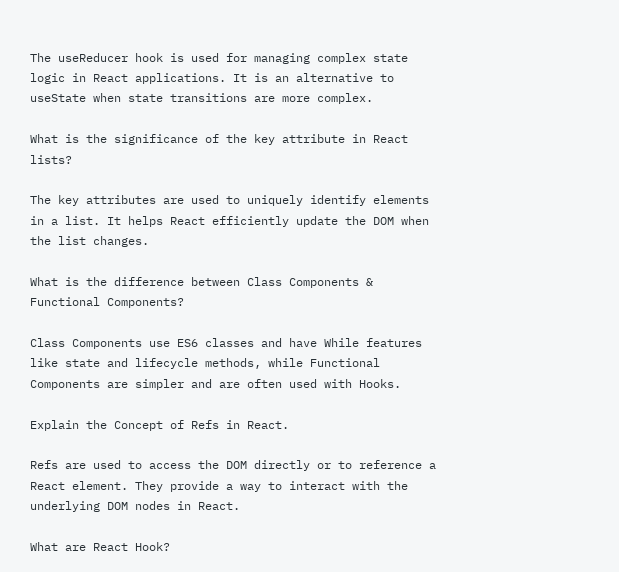The useReducer hook is used for managing complex state logic in React applications. It is an alternative to useState when state transitions are more complex.

What is the significance of the key attribute in React lists?

The key attributes are used to uniquely identify elements in a list. It helps React efficiently update the DOM when the list changes.

What is the difference between Class Components & Functional Components?

Class Components use ES6 classes and have While features like state and lifecycle methods, while Functional Components are simpler and are often used with Hooks.

Explain the Concept of Refs in React.

Refs are used to access the DOM directly or to reference a React element. They provide a way to interact with the underlying DOM nodes in React.

What are React Hook?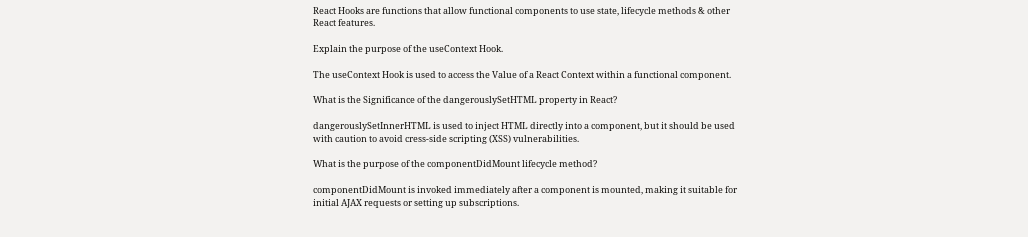React Hooks are functions that allow functional components to use state, lifecycle methods & other React features.

Explain the purpose of the useContext Hook.

The useContext Hook is used to access the Value of a React Context within a functional component.

What is the Significance of the dangerouslySetHTML property in React?

dangerouslySetInnerHTML is used to inject HTML directly into a component, but it should be used with caution to avoid cress-side scripting (XSS) vulnerabilities.

What is the purpose of the componentDidMount lifecycle method?

componentDidMount is invoked immediately after a component is mounted, making it suitable for initial AJAX requests or setting up subscriptions.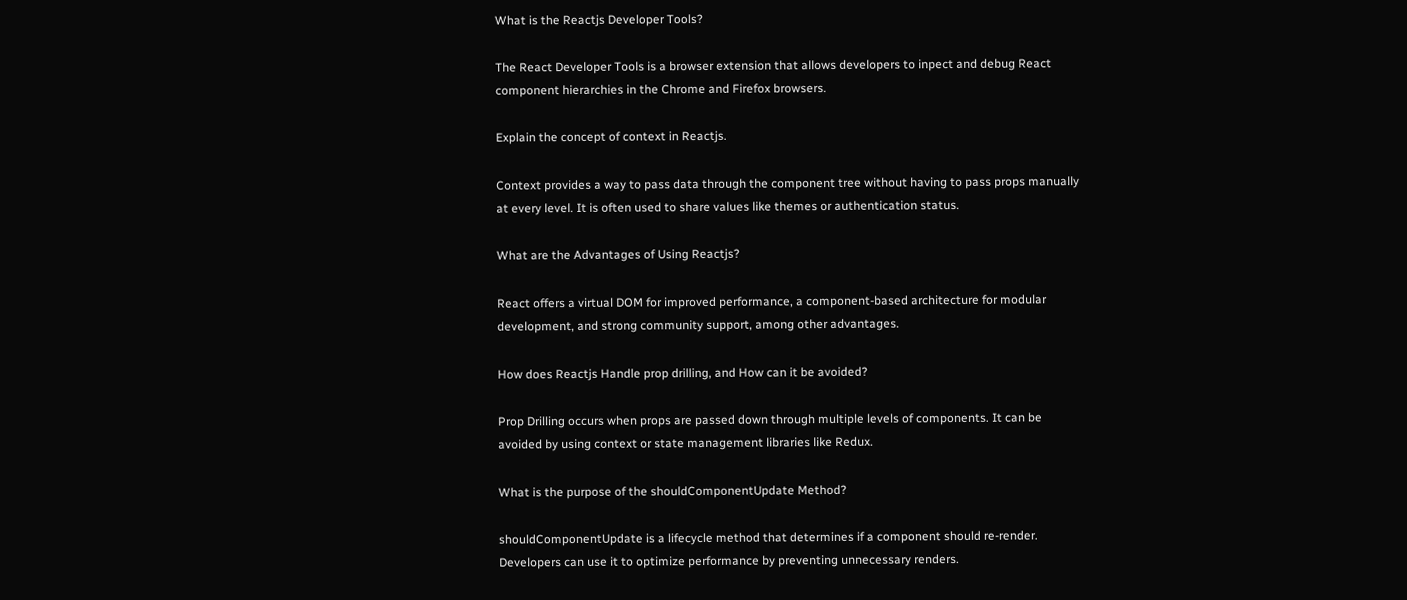What is the Reactjs Developer Tools?

The React Developer Tools is a browser extension that allows developers to inpect and debug React component hierarchies in the Chrome and Firefox browsers.

Explain the concept of context in Reactjs.

Context provides a way to pass data through the component tree without having to pass props manually at every level. It is often used to share values like themes or authentication status.

What are the Advantages of Using Reactjs?

React offers a virtual DOM for improved performance, a component-based architecture for modular development, and strong community support, among other advantages.

How does Reactjs Handle prop drilling, and How can it be avoided?

Prop Drilling occurs when props are passed down through multiple levels of components. It can be avoided by using context or state management libraries like Redux.

What is the purpose of the shouldComponentUpdate Method?

shouldComponentUpdate is a lifecycle method that determines if a component should re-render. Developers can use it to optimize performance by preventing unnecessary renders.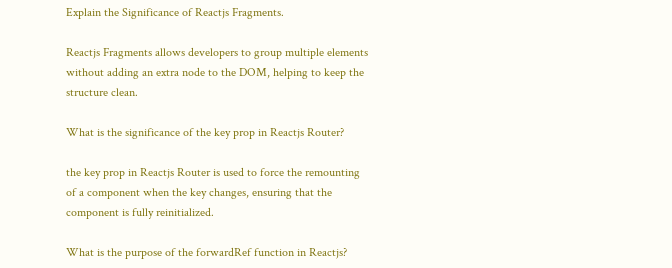Explain the Significance of Reactjs Fragments.

Reactjs Fragments allows developers to group multiple elements without adding an extra node to the DOM, helping to keep the structure clean.

What is the significance of the key prop in Reactjs Router?

the key prop in Reactjs Router is used to force the remounting of a component when the key changes, ensuring that the component is fully reinitialized.

What is the purpose of the forwardRef function in Reactjs?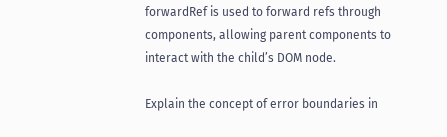forwardRef is used to forward refs through components, allowing parent components to interact with the child’s DOM node.

Explain the concept of error boundaries in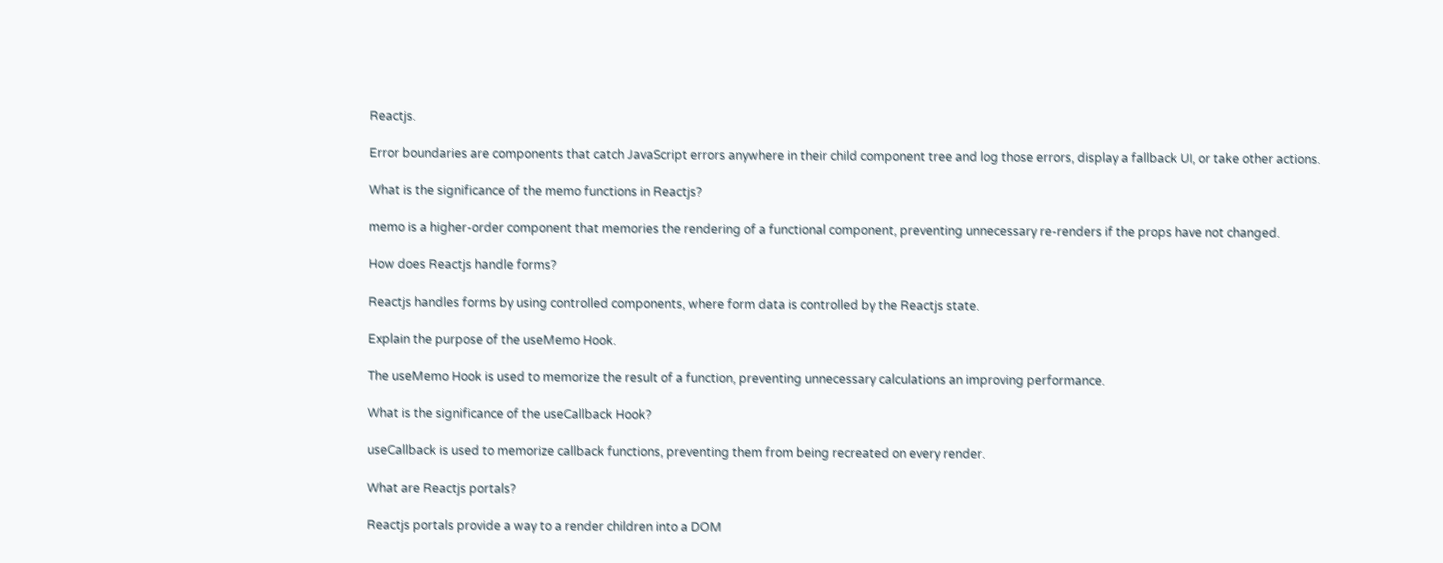Reactjs.

Error boundaries are components that catch JavaScript errors anywhere in their child component tree and log those errors, display a fallback UI, or take other actions.

What is the significance of the memo functions in Reactjs?

memo is a higher-order component that memories the rendering of a functional component, preventing unnecessary re-renders if the props have not changed.

How does Reactjs handle forms?

Reactjs handles forms by using controlled components, where form data is controlled by the Reactjs state.

Explain the purpose of the useMemo Hook.

The useMemo Hook is used to memorize the result of a function, preventing unnecessary calculations an improving performance.

What is the significance of the useCallback Hook?

useCallback is used to memorize callback functions, preventing them from being recreated on every render.

What are Reactjs portals?

Reactjs portals provide a way to a render children into a DOM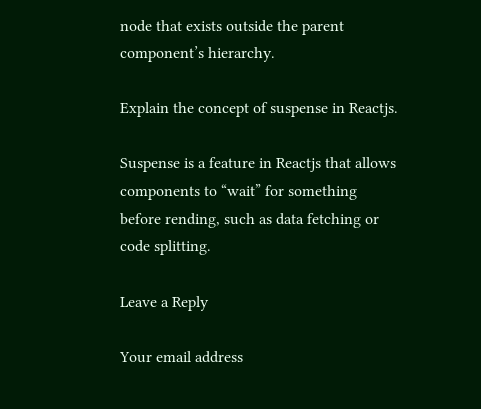node that exists outside the parent component’s hierarchy.

Explain the concept of suspense in Reactjs.

Suspense is a feature in Reactjs that allows components to “wait” for something before rending, such as data fetching or code splitting.

Leave a Reply

Your email address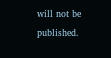will not be published.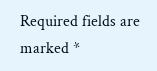Required fields are marked *